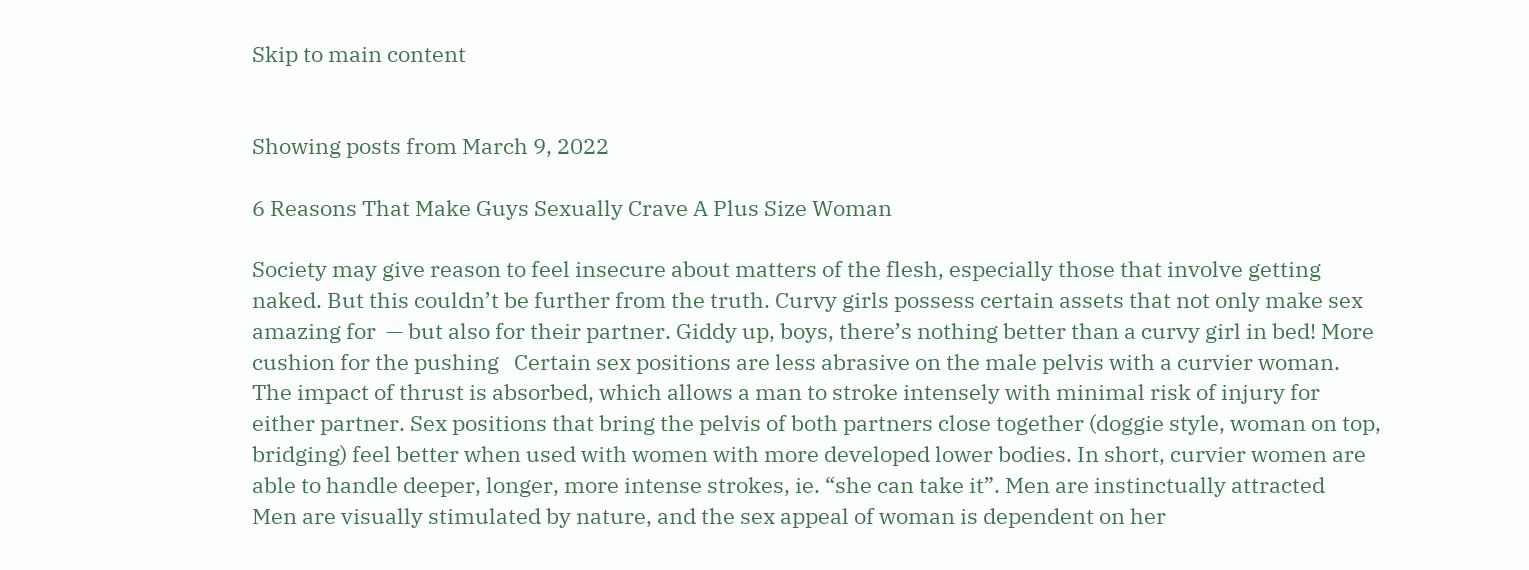Skip to main content


Showing posts from March 9, 2022

6 Reasons That Make Guys Sexually Crave A Plus Size Woman

Society may give reason to feel insecure about matters of the flesh, especially those that involve getting naked. But this couldn’t be further from the truth. Curvy girls possess certain assets that not only make sex amazing for  — but also for their partner. Giddy up, boys, there’s nothing better than a curvy girl in bed! More cushion for the pushing   Certain sex positions are less abrasive on the male pelvis with a curvier woman. The impact of thrust is absorbed, which allows a man to stroke intensely with minimal risk of injury for either partner. Sex positions that bring the pelvis of both partners close together (doggie style, woman on top, bridging) feel better when used with women with more developed lower bodies. In short, curvier women are able to handle deeper, longer, more intense strokes, ie. “she can take it”. Men are instinctually attracted   Men are visually stimulated by nature, and the sex appeal of woman is dependent on her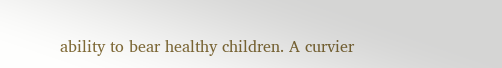ability to bear healthy children. A curvier